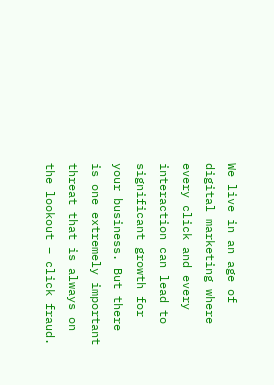We live in an age of digital marketing where every click and every interaction can lead to significant growth for your business. But there is one extremely important threat that is always on the lookout – click fraud.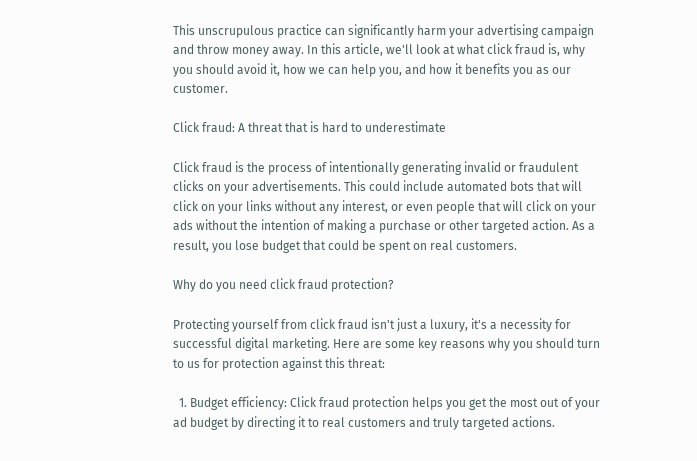This unscrupulous practice can significantly harm your advertising campaign and throw money away. In this article, we'll look at what click fraud is, why you should avoid it, how we can help you, and how it benefits you as our customer.

Click fraud: A threat that is hard to underestimate

Click fraud is the process of intentionally generating invalid or fraudulent clicks on your advertisements. This could include automated bots that will click on your links without any interest, or even people that will click on your ads without the intention of making a purchase or other targeted action. As a result, you lose budget that could be spent on real customers.

Why do you need click fraud protection?

Protecting yourself from click fraud isn't just a luxury, it's a necessity for successful digital marketing. Here are some key reasons why you should turn to us for protection against this threat:

  1. Budget efficiency: Click fraud protection helps you get the most out of your ad budget by directing it to real customers and truly targeted actions.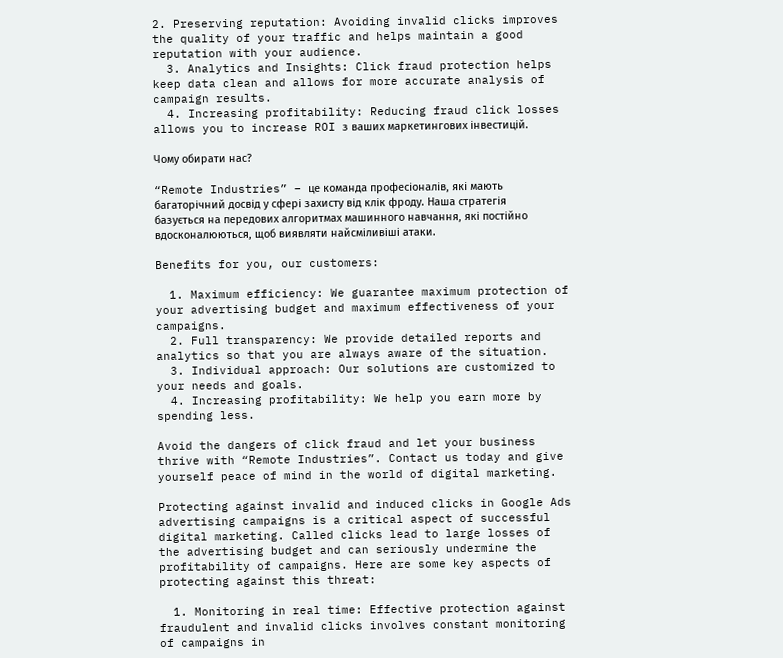2. Preserving reputation: Avoiding invalid clicks improves the quality of your traffic and helps maintain a good reputation with your audience.
  3. Analytics and Insights: Click fraud protection helps keep data clean and allows for more accurate analysis of campaign results.
  4. Increasing profitability: Reducing fraud click losses allows you to increase ROI з ваших маркетингових інвестицій.

Чому обирати нас?

“Remote Industries” – це команда професіоналів, які мають багаторічний досвід у сфері захисту від клік фроду. Наша стратегія базується на передових алгоритмах машинного навчання, які постійно вдосконалюються, щоб виявляти найсміливіші атаки.

Benefits for you, our customers:

  1. Maximum efficiency: We guarantee maximum protection of your advertising budget and maximum effectiveness of your campaigns.
  2. Full transparency: We provide detailed reports and analytics so that you are always aware of the situation.
  3. Individual approach: Our solutions are customized to your needs and goals.
  4. Increasing profitability: We help you earn more by spending less.

Avoid the dangers of click fraud and let your business thrive with “Remote Industries”. Contact us today and give yourself peace of mind in the world of digital marketing.

Protecting against invalid and induced clicks in Google Ads advertising campaigns is a critical aspect of successful digital marketing. Called clicks lead to large losses of the advertising budget and can seriously undermine the profitability of campaigns. Here are some key aspects of protecting against this threat:

  1. Monitoring in real time: Effective protection against fraudulent and invalid clicks involves constant monitoring of campaigns in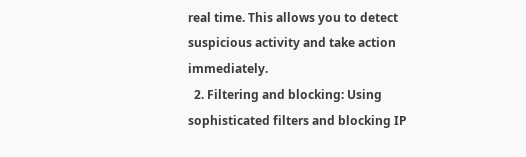real time. This allows you to detect suspicious activity and take action immediately.
  2. Filtering and blocking: Using sophisticated filters and blocking IP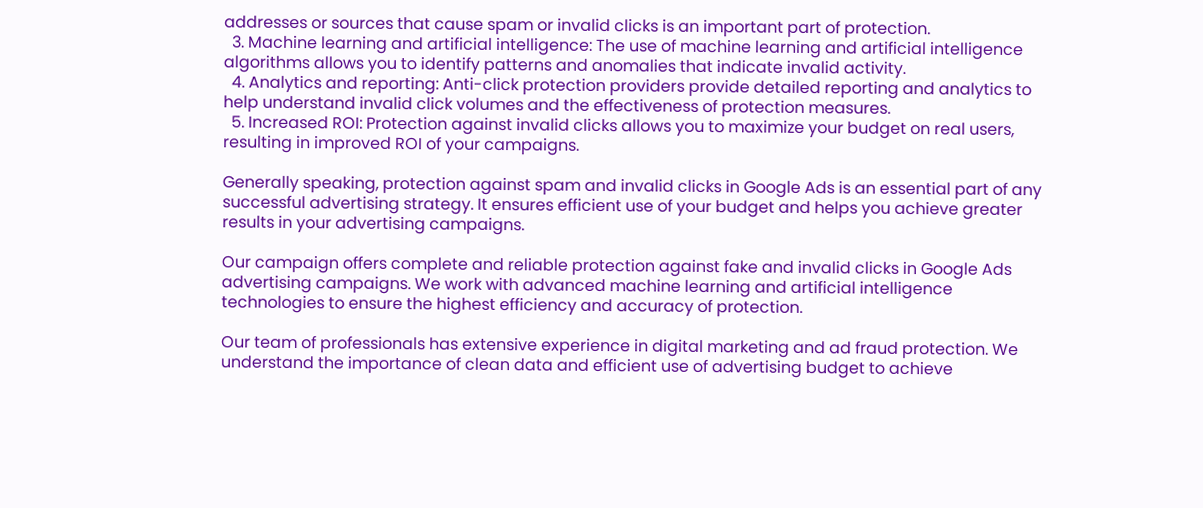addresses or sources that cause spam or invalid clicks is an important part of protection.
  3. Machine learning and artificial intelligence: The use of machine learning and artificial intelligence algorithms allows you to identify patterns and anomalies that indicate invalid activity.
  4. Analytics and reporting: Anti-click protection providers provide detailed reporting and analytics to help understand invalid click volumes and the effectiveness of protection measures.
  5. Increased ROI: Protection against invalid clicks allows you to maximize your budget on real users, resulting in improved ROI of your campaigns.

Generally speaking, protection against spam and invalid clicks in Google Ads is an essential part of any successful advertising strategy. It ensures efficient use of your budget and helps you achieve greater results in your advertising campaigns.

Our campaign offers complete and reliable protection against fake and invalid clicks in Google Ads advertising campaigns. We work with advanced machine learning and artificial intelligence technologies to ensure the highest efficiency and accuracy of protection.

Our team of professionals has extensive experience in digital marketing and ad fraud protection. We understand the importance of clean data and efficient use of advertising budget to achieve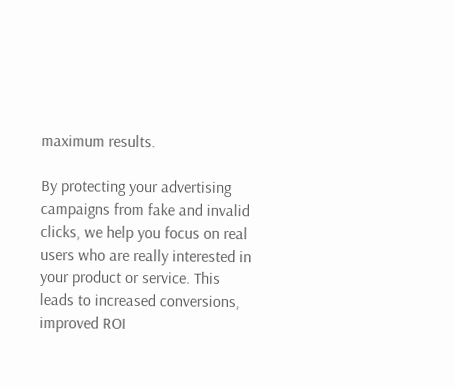maximum results.

By protecting your advertising campaigns from fake and invalid clicks, we help you focus on real users who are really interested in your product or service. This leads to increased conversions, improved ROI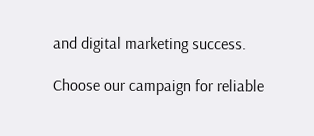and digital marketing success.

Choose our campaign for reliable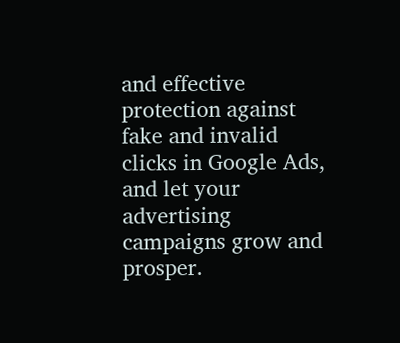and effective protection against fake and invalid clicks in Google Ads, and let your advertising campaigns grow and prosper.